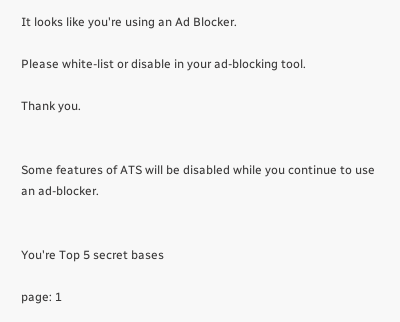It looks like you're using an Ad Blocker.

Please white-list or disable in your ad-blocking tool.

Thank you.


Some features of ATS will be disabled while you continue to use an ad-blocker.


You're Top 5 secret bases

page: 1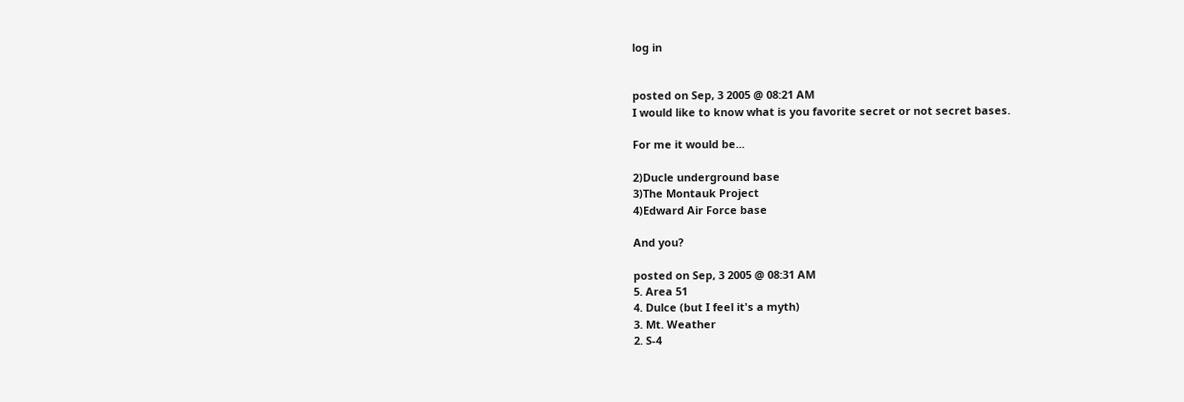log in


posted on Sep, 3 2005 @ 08:21 AM
I would like to know what is you favorite secret or not secret bases.

For me it would be...

2)Ducle underground base
3)The Montauk Project
4)Edward Air Force base

And you?

posted on Sep, 3 2005 @ 08:31 AM
5. Area 51
4. Dulce (but I feel it's a myth)
3. Mt. Weather
2. S-4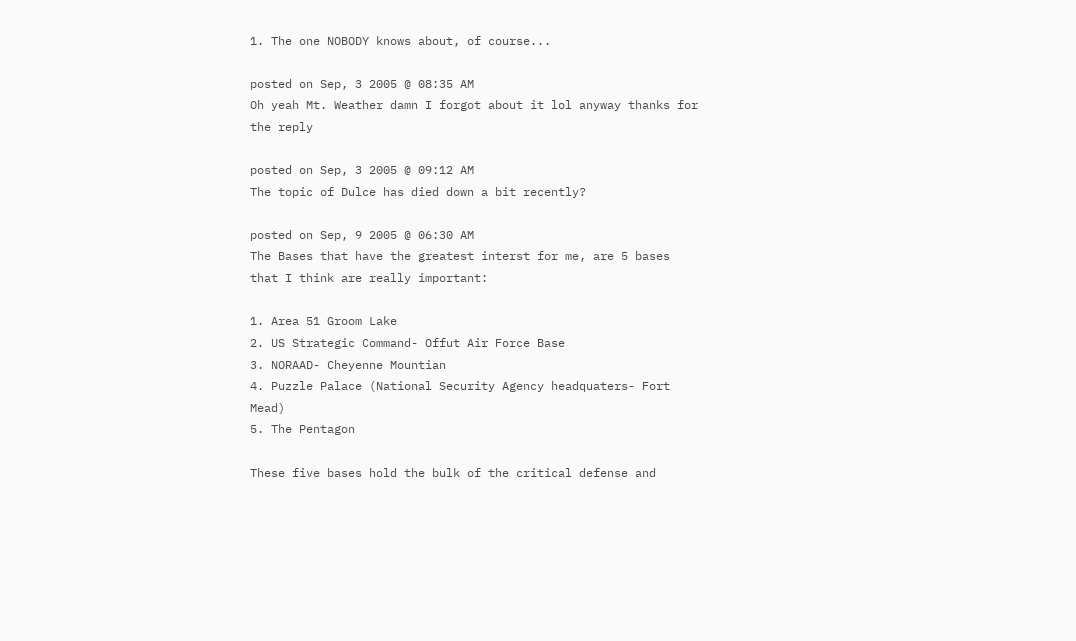1. The one NOBODY knows about, of course...

posted on Sep, 3 2005 @ 08:35 AM
Oh yeah Mt. Weather damn I forgot about it lol anyway thanks for the reply

posted on Sep, 3 2005 @ 09:12 AM
The topic of Dulce has died down a bit recently?

posted on Sep, 9 2005 @ 06:30 AM
The Bases that have the greatest interst for me, are 5 bases that I think are really important:

1. Area 51 Groom Lake
2. US Strategic Command- Offut Air Force Base
3. NORAAD- Cheyenne Mountian
4. Puzzle Palace (National Security Agency headquaters- Fort Mead)
5. The Pentagon

These five bases hold the bulk of the critical defense and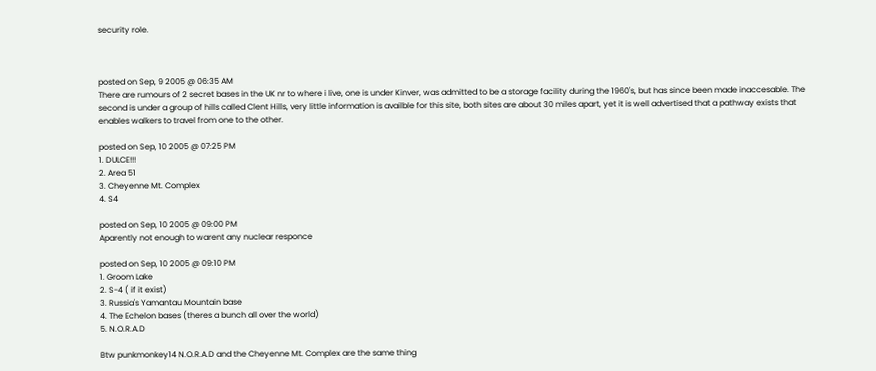security role.



posted on Sep, 9 2005 @ 06:35 AM
There are rumours of 2 secret bases in the UK nr to where i live, one is under Kinver, was admitted to be a storage facility during the 1960's, but has since been made inaccesable. The second is under a group of hills called Clent Hills, very little information is availble for this site, both sites are about 30 miles apart, yet it is well advertised that a pathway exists that enables walkers to travel from one to the other.

posted on Sep, 10 2005 @ 07:25 PM
1. DULCE!!!
2. Area 51
3. Cheyenne Mt. Complex
4. S4

posted on Sep, 10 2005 @ 09:00 PM
Aparently not enough to warent any nuclear responce

posted on Sep, 10 2005 @ 09:10 PM
1. Groom Lake
2. S-4 ( if it exist)
3. Russia's Yamantau Mountain base
4. The Echelon bases (theres a bunch all over the world)
5. N.O.R.A.D

Btw punkmonkey14 N.O.R.A.D and the Cheyenne Mt. Complex are the same thing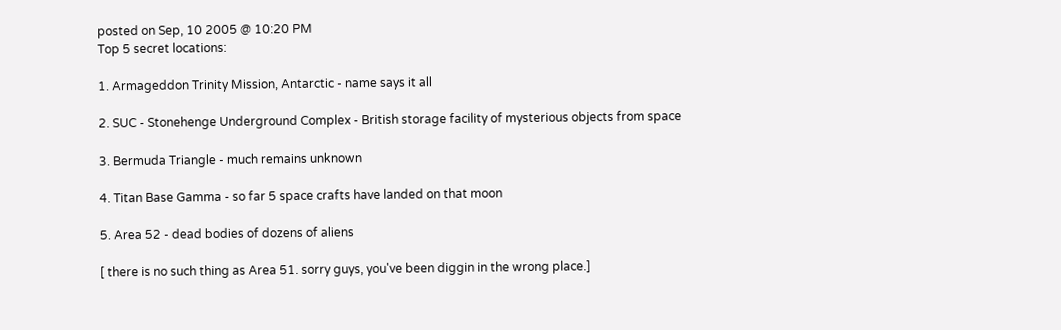posted on Sep, 10 2005 @ 10:20 PM
Top 5 secret locations:

1. Armageddon Trinity Mission, Antarctic - name says it all

2. SUC - Stonehenge Underground Complex - British storage facility of mysterious objects from space

3. Bermuda Triangle - much remains unknown

4. Titan Base Gamma - so far 5 space crafts have landed on that moon

5. Area 52 - dead bodies of dozens of aliens

[ there is no such thing as Area 51. sorry guys, you've been diggin in the wrong place.]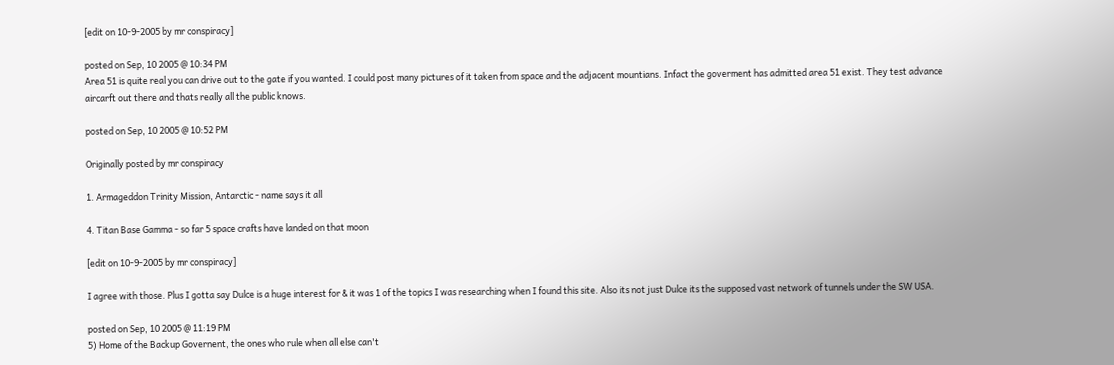[edit on 10-9-2005 by mr conspiracy]

posted on Sep, 10 2005 @ 10:34 PM
Area 51 is quite real you can drive out to the gate if you wanted. I could post many pictures of it taken from space and the adjacent mountians. Infact the goverment has admitted area 51 exist. They test advance aircarft out there and thats really all the public knows.

posted on Sep, 10 2005 @ 10:52 PM

Originally posted by mr conspiracy

1. Armageddon Trinity Mission, Antarctic - name says it all

4. Titan Base Gamma - so far 5 space crafts have landed on that moon

[edit on 10-9-2005 by mr conspiracy]

I agree with those. Plus I gotta say Dulce is a huge interest for & it was 1 of the topics I was researching when I found this site. Also its not just Dulce its the supposed vast network of tunnels under the SW USA.

posted on Sep, 10 2005 @ 11:19 PM
5) Home of the Backup Governent, the ones who rule when all else can't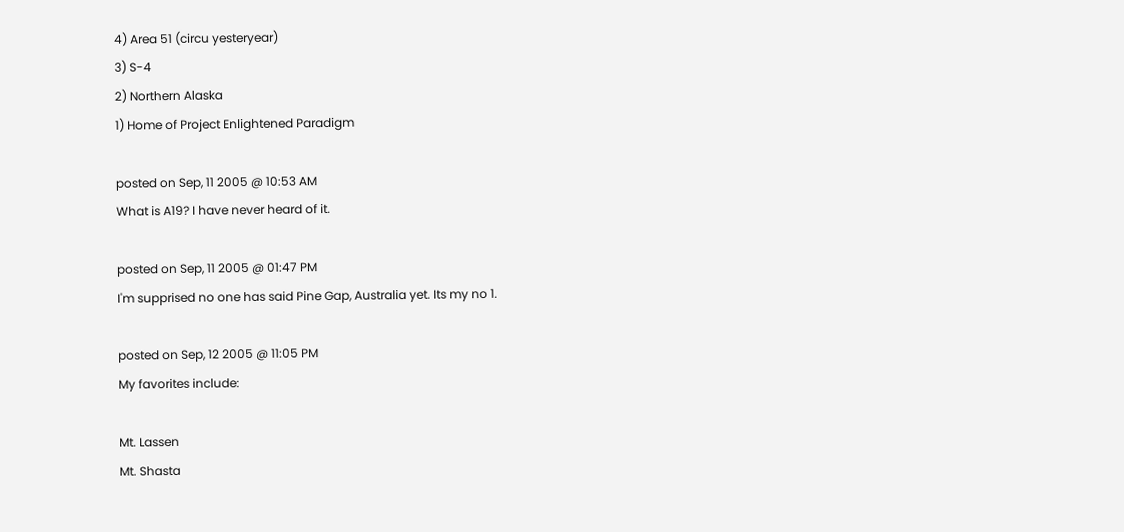4) Area 51 (circu yesteryear)
3) S-4
2) Northern Alaska
1) Home of Project Enlightened Paradigm

posted on Sep, 11 2005 @ 10:53 AM
What is A19? I have never heard of it.

posted on Sep, 11 2005 @ 01:47 PM
I'm supprised no one has said Pine Gap, Australia yet. Its my no 1.

posted on Sep, 12 2005 @ 11:05 PM
My favorites include:

Mt. Lassen
Mt. Shasta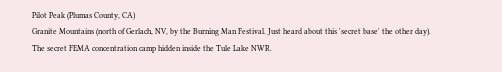Pilot Peak (Plumas County, CA)
Granite Mountains (north of Gerlach, NV, by the Burning Man Festival. Just heard about this 'secret base' the other day).
The secret FEMA concentration camp hidden inside the Tule Lake NWR.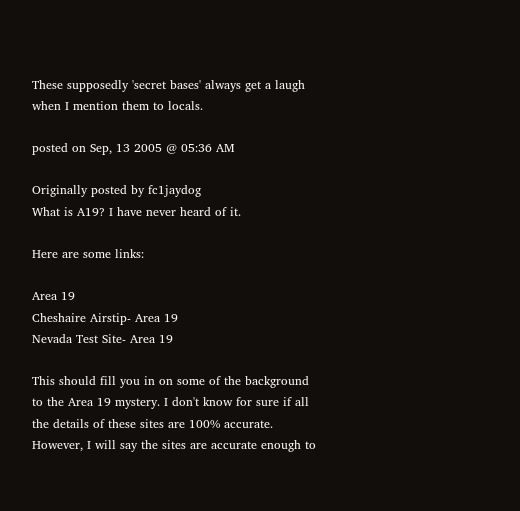These supposedly 'secret bases' always get a laugh when I mention them to locals.

posted on Sep, 13 2005 @ 05:36 AM

Originally posted by fc1jaydog
What is A19? I have never heard of it.

Here are some links:

Area 19
Cheshaire Airstip- Area 19
Nevada Test Site- Area 19

This should fill you in on some of the background to the Area 19 mystery. I don't know for sure if all the details of these sites are 100% accurate. However, I will say the sites are accurate enough to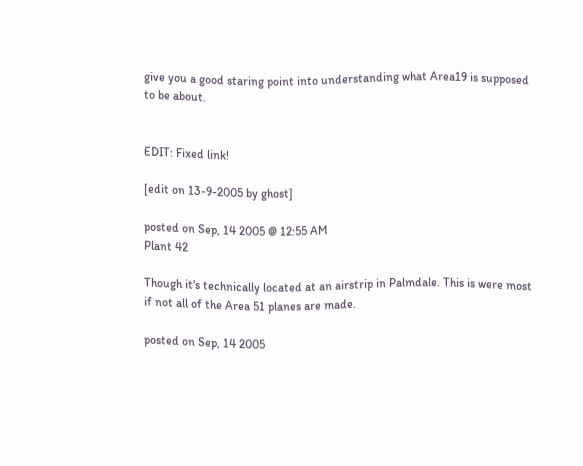give you a good staring point into understanding what Area19 is supposed to be about.


EDIT: Fixed link!

[edit on 13-9-2005 by ghost]

posted on Sep, 14 2005 @ 12:55 AM
Plant 42

Though it's technically located at an airstrip in Palmdale. This is were most if not all of the Area 51 planes are made.

posted on Sep, 14 2005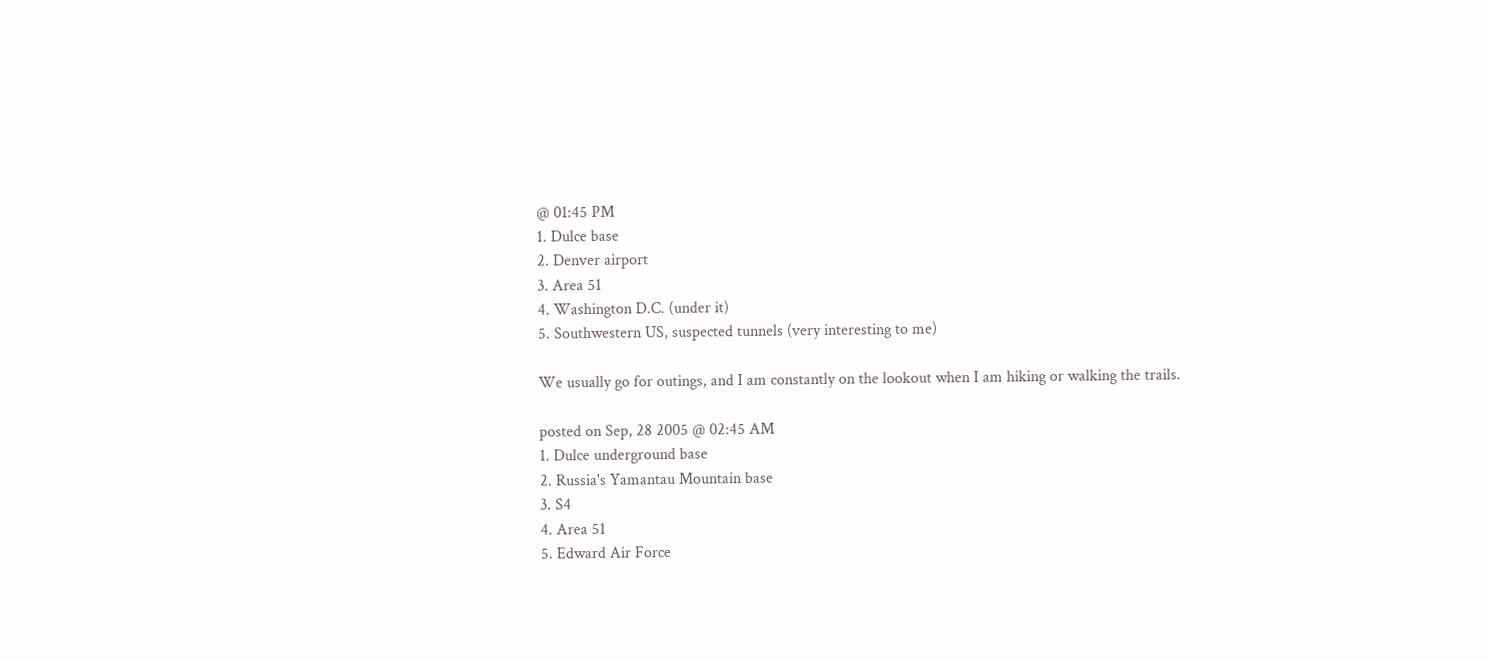@ 01:45 PM
1. Dulce base
2. Denver airport
3. Area 51
4. Washington D.C. (under it)
5. Southwestern US, suspected tunnels (very interesting to me)

We usually go for outings, and I am constantly on the lookout when I am hiking or walking the trails.

posted on Sep, 28 2005 @ 02:45 AM
1. Dulce underground base
2. Russia's Yamantau Mountain base
3. S4
4. Area 51
5. Edward Air Force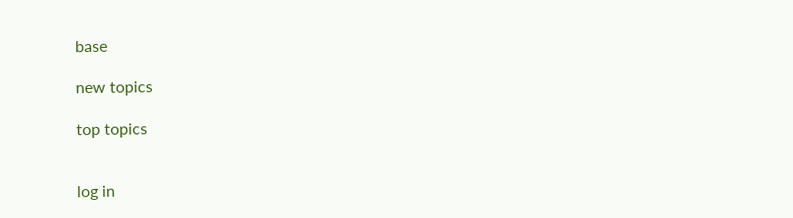base

new topics

top topics


log in